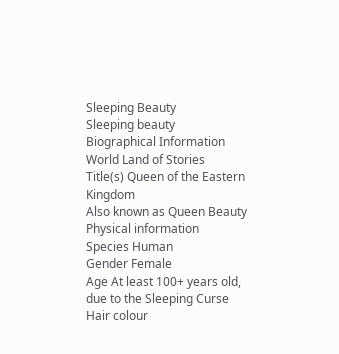Sleeping Beauty
Sleeping beauty
Biographical Information
World Land of Stories
Title(s) Queen of the Eastern Kingdom
Also known as Queen Beauty
Physical information
Species Human
Gender Female
Age At least 100+ years old, due to the Sleeping Curse
Hair colour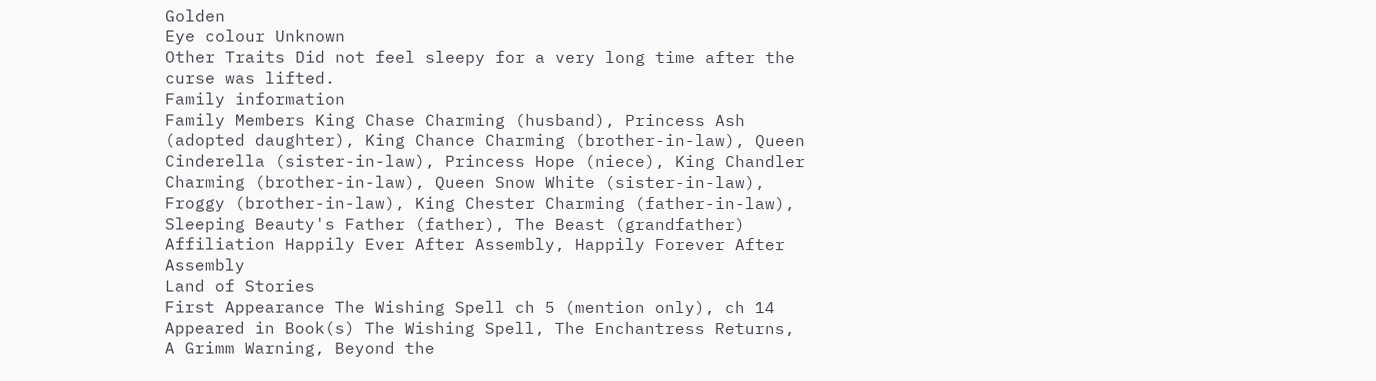Golden
Eye colour Unknown
Other Traits Did not feel sleepy for a very long time after the curse was lifted.
Family information
Family Members King Chase Charming (husband), Princess Ash (adopted daughter), King Chance Charming (brother-in-law), Queen Cinderella (sister-in-law), Princess Hope (niece), King Chandler Charming (brother-in-law), Queen Snow White (sister-in-law), Froggy (brother-in-law), King Chester Charming (father-in-law), Sleeping Beauty's Father (father), The Beast (grandfather)
Affiliation Happily Ever After Assembly, Happily Forever After Assembly
Land of Stories
First Appearance The Wishing Spell ch 5 (mention only), ch 14
Appeared in Book(s) The Wishing Spell, The Enchantress Returns, A Grimm Warning, Beyond the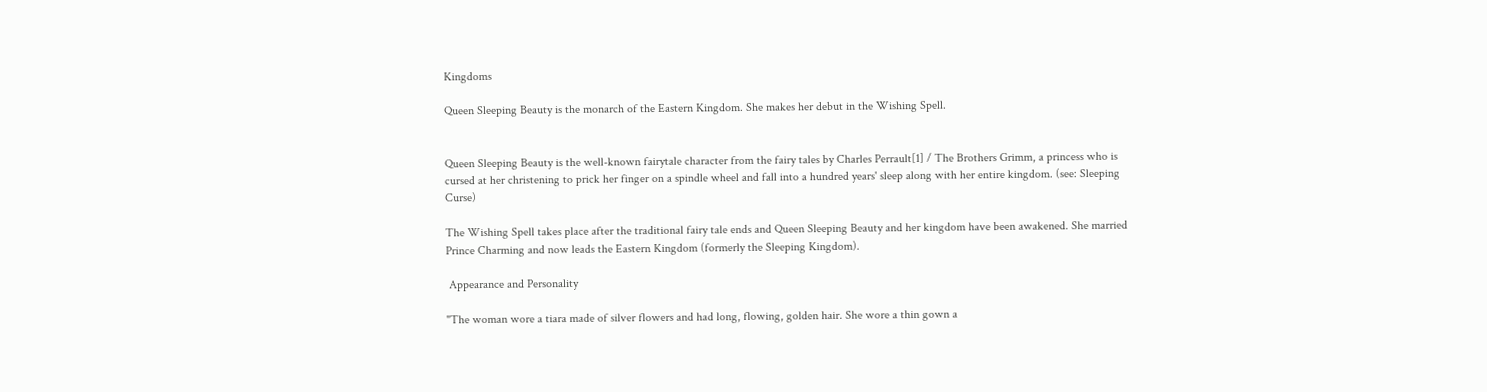Kingdoms

Queen Sleeping Beauty is the monarch of the Eastern Kingdom. She makes her debut in the Wishing Spell.


Queen Sleeping Beauty is the well-known fairytale character from the fairy tales by Charles Perrault[1] / The Brothers Grimm, a princess who is cursed at her christening to prick her finger on a spindle wheel and fall into a hundred years' sleep along with her entire kingdom. (see: Sleeping Curse)

The Wishing Spell takes place after the traditional fairy tale ends and Queen Sleeping Beauty and her kingdom have been awakened. She married Prince Charming and now leads the Eastern Kingdom (formerly the Sleeping Kingdom).

 Appearance and Personality

"The woman wore a tiara made of silver flowers and had long, flowing, golden hair. She wore a thin gown a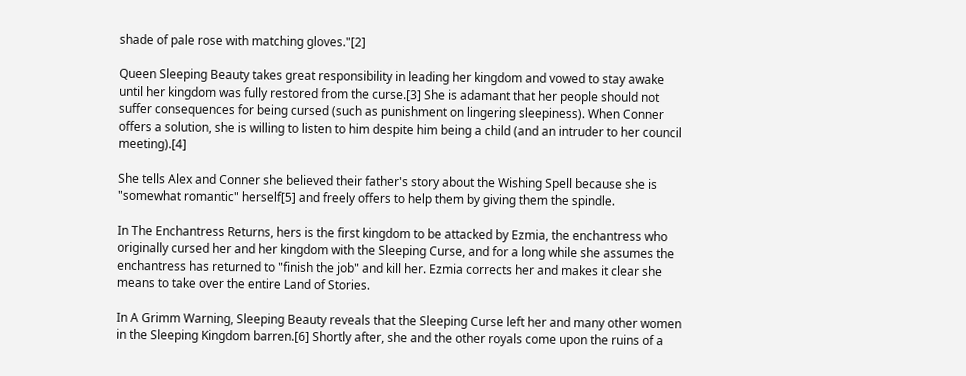shade of pale rose with matching gloves."[2]

Queen Sleeping Beauty takes great responsibility in leading her kingdom and vowed to stay awake until her kingdom was fully restored from the curse.[3] She is adamant that her people should not suffer consequences for being cursed (such as punishment on lingering sleepiness). When Conner offers a solution, she is willing to listen to him despite him being a child (and an intruder to her council meeting).[4]

She tells Alex and Conner she believed their father's story about the Wishing Spell because she is "somewhat romantic" herself[5] and freely offers to help them by giving them the spindle.

In The Enchantress Returns, hers is the first kingdom to be attacked by Ezmia, the enchantress who originally cursed her and her kingdom with the Sleeping Curse, and for a long while she assumes the enchantress has returned to "finish the job" and kill her. Ezmia corrects her and makes it clear she means to take over the entire Land of Stories.

In A Grimm Warning, Sleeping Beauty reveals that the Sleeping Curse left her and many other women in the Sleeping Kingdom barren.[6] Shortly after, she and the other royals come upon the ruins of a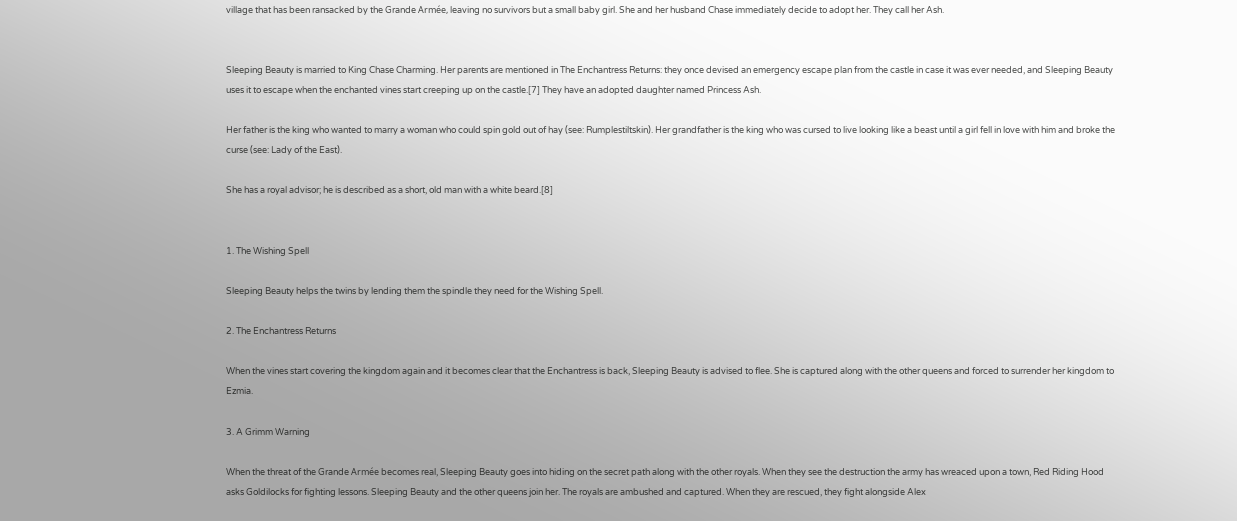village that has been ransacked by the Grande Armée, leaving no survivors but a small baby girl. She and her husband Chase immediately decide to adopt her. They call her Ash.


Sleeping Beauty is married to King Chase Charming. Her parents are mentioned in The Enchantress Returns: they once devised an emergency escape plan from the castle in case it was ever needed, and Sleeping Beauty uses it to escape when the enchanted vines start creeping up on the castle.[7] They have an adopted daughter named Princess Ash.

Her father is the king who wanted to marry a woman who could spin gold out of hay (see: Rumplestiltskin). Her grandfather is the king who was cursed to live looking like a beast until a girl fell in love with him and broke the curse (see: Lady of the East).

She has a royal advisor; he is described as a short, old man with a white beard.[8]


1. The Wishing Spell

Sleeping Beauty helps the twins by lending them the spindle they need for the Wishing Spell.

2. The Enchantress Returns

When the vines start covering the kingdom again and it becomes clear that the Enchantress is back, Sleeping Beauty is advised to flee. She is captured along with the other queens and forced to surrender her kingdom to Ezmia.

3. A Grimm Warning

When the threat of the Grande Armée becomes real, Sleeping Beauty goes into hiding on the secret path along with the other royals. When they see the destruction the army has wreaced upon a town, Red Riding Hood asks Goldilocks for fighting lessons. Sleeping Beauty and the other queens join her. The royals are ambushed and captured. When they are rescued, they fight alongside Alex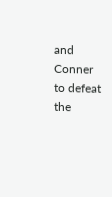and Conner to defeat the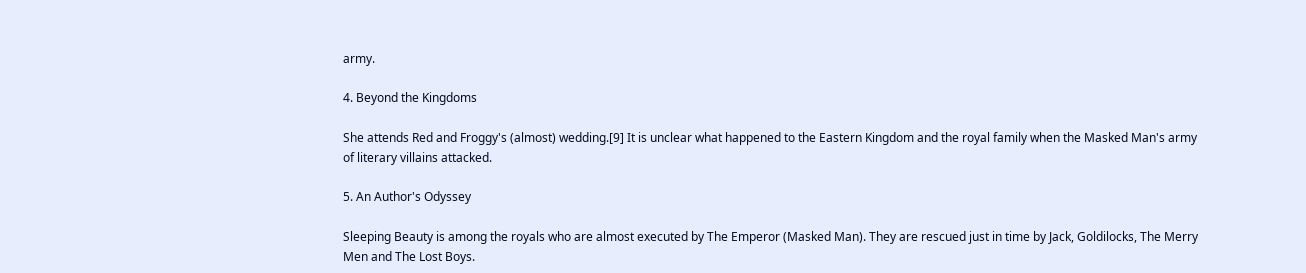army.

4. Beyond the Kingdoms

She attends Red and Froggy's (almost) wedding.[9] It is unclear what happened to the Eastern Kingdom and the royal family when the Masked Man's army of literary villains attacked.

5. An Author's Odyssey

Sleeping Beauty is among the royals who are almost executed by The Emperor (Masked Man). They are rescued just in time by Jack, Goldilocks, The Merry Men and The Lost Boys.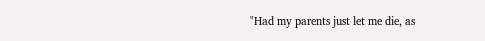"Had my parents just let me die, as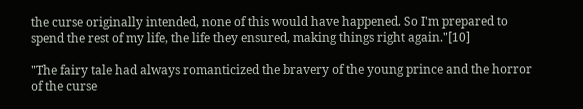the curse originally intended, none of this would have happened. So I'm prepared to spend the rest of my life, the life they ensured, making things right again."[10]

"The fairy tale had always romanticized the bravery of the young prince and the horror of the curse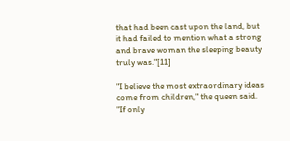that had been cast upon the land, but it had failed to mention what a strong and brave woman the sleeping beauty truly was."[11]

"I believe the most extraordinary ideas come from children," the queen said. "If only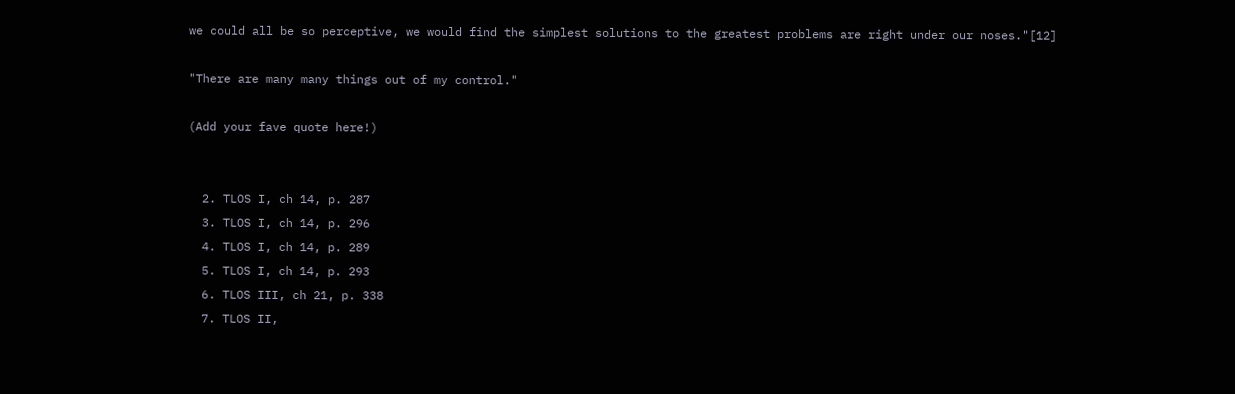we could all be so perceptive, we would find the simplest solutions to the greatest problems are right under our noses."[12]

"There are many many things out of my control."

(Add your fave quote here!)


  2. TLOS I, ch 14, p. 287
  3. TLOS I, ch 14, p. 296
  4. TLOS I, ch 14, p. 289
  5. TLOS I, ch 14, p. 293
  6. TLOS III, ch 21, p. 338
  7. TLOS II,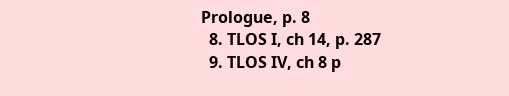Prologue, p. 8
  8. TLOS I, ch 14, p. 287
  9. TLOS IV, ch 8 p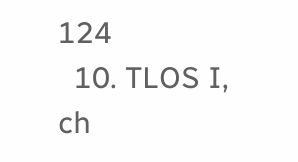124
  10. TLOS I, ch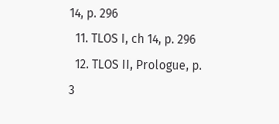14, p. 296
  11. TLOS I, ch 14, p. 296
  12. TLOS II, Prologue, p. 3